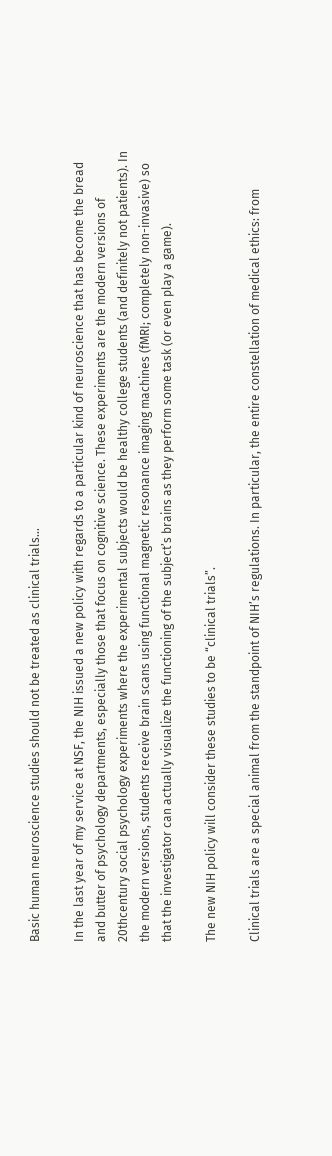Basic human neuroscience studies should not be treated as clinical trials…

In the last year of my service at NSF, the NIH issued a new policy with regards to a particular kind of neuroscience that has become the bread and butter of psychology departments, especially those that focus on cognitive science. These experiments are the modern versions of 20thcentury social psychology experiments where the experimental subjects would be healthy college students (and definitely not patients). In the modern versions, students receive brain scans using functional magnetic resonance imaging machines (fMRI; completely non-invasive) so that the investigator can actually visualize the functioning of the subject’s brains as they perform some task (or even play a game).

The new NIH policy will consider these studies to be “clinical trials”.

Clinical trials are a special animal from the standpoint of NIH’s regulations. In particular, the entire constellation of medical ethics: from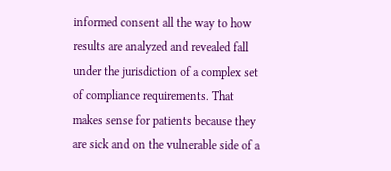informed consent all the way to how results are analyzed and revealed fall under the jurisdiction of a complex set of compliance requirements. That makes sense for patients because they are sick and on the vulnerable side of a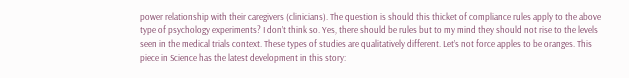power relationship with their caregivers (clinicians). The question is should this thicket of compliance rules apply to the above type of psychology experiments? I don’t think so. Yes, there should be rules but to my mind they should not rise to the levels seen in the medical trials context. These types of studies are qualitatively different. Let’s not force apples to be oranges. This piece in Science has the latest development in this story: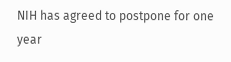NIH has agreed to postpone for one year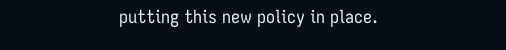putting this new policy in place.